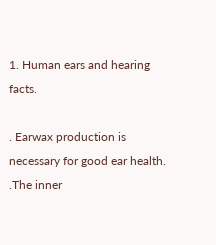1. Human ears and hearing facts.

. Earwax production is necessary for good ear health.
.The inner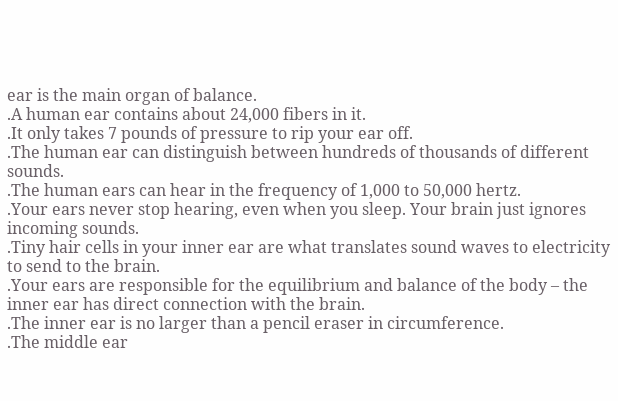ear is the main organ of balance.
.A human ear contains about 24,000 fibers in it.
.It only takes 7 pounds of pressure to rip your ear off.
.The human ear can distinguish between hundreds of thousands of different sounds.
.The human ears can hear in the frequency of 1,000 to 50,000 hertz.
.Your ears never stop hearing, even when you sleep. Your brain just ignores incoming sounds.
.Tiny hair cells in your inner ear are what translates sound waves to electricity to send to the brain.
.Your ears are responsible for the equilibrium and balance of the body – the inner ear has direct connection with the brain.
.The inner ear is no larger than a pencil eraser in circumference.
.The middle ear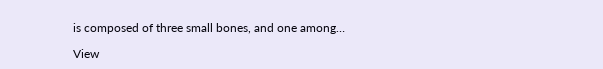is composed of three small bones, and one among…

View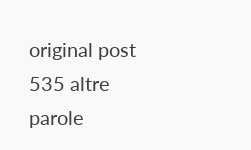original post 535 altre parole